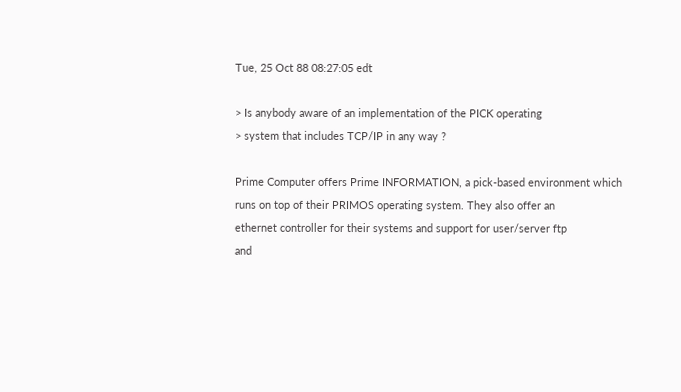Tue, 25 Oct 88 08:27:05 edt

> Is anybody aware of an implementation of the PICK operating
> system that includes TCP/IP in any way ?

Prime Computer offers Prime INFORMATION, a pick-based environment which
runs on top of their PRIMOS operating system. They also offer an
ethernet controller for their systems and support for user/server ftp
and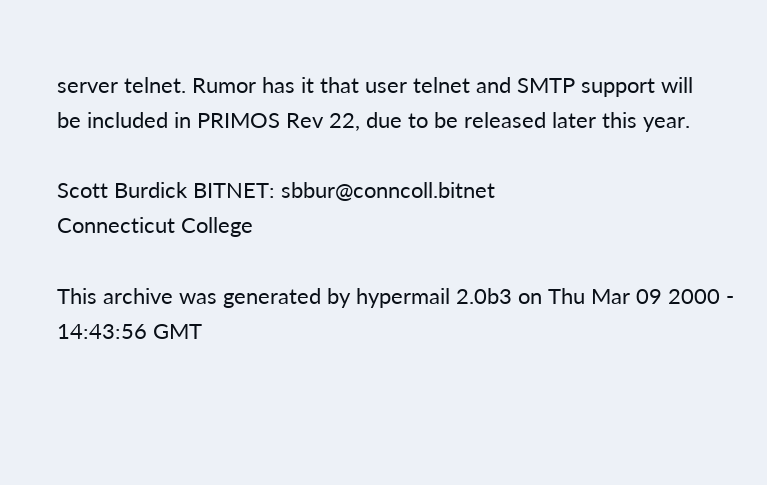server telnet. Rumor has it that user telnet and SMTP support will
be included in PRIMOS Rev 22, due to be released later this year.

Scott Burdick BITNET: sbbur@conncoll.bitnet
Connecticut College

This archive was generated by hypermail 2.0b3 on Thu Mar 09 2000 - 14:43:56 GMT